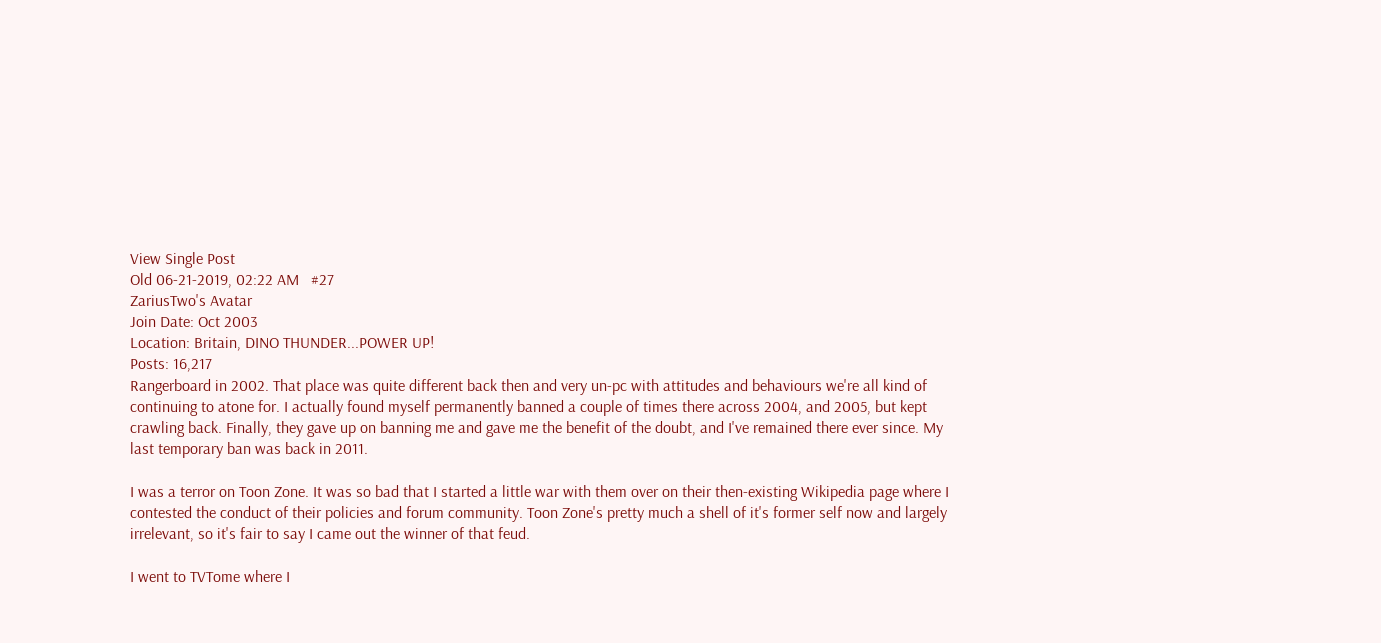View Single Post
Old 06-21-2019, 02:22 AM   #27
ZariusTwo's Avatar
Join Date: Oct 2003
Location: Britain, DINO THUNDER...POWER UP!
Posts: 16,217
Rangerboard in 2002. That place was quite different back then and very un-pc with attitudes and behaviours we're all kind of continuing to atone for. I actually found myself permanently banned a couple of times there across 2004, and 2005, but kept crawling back. Finally, they gave up on banning me and gave me the benefit of the doubt, and I've remained there ever since. My last temporary ban was back in 2011.

I was a terror on Toon Zone. It was so bad that I started a little war with them over on their then-existing Wikipedia page where I contested the conduct of their policies and forum community. Toon Zone's pretty much a shell of it's former self now and largely irrelevant, so it's fair to say I came out the winner of that feud.

I went to TVTome where I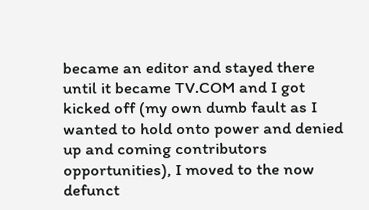became an editor and stayed there until it became TV.COM and I got kicked off (my own dumb fault as I wanted to hold onto power and denied up and coming contributors opportunities), I moved to the now defunct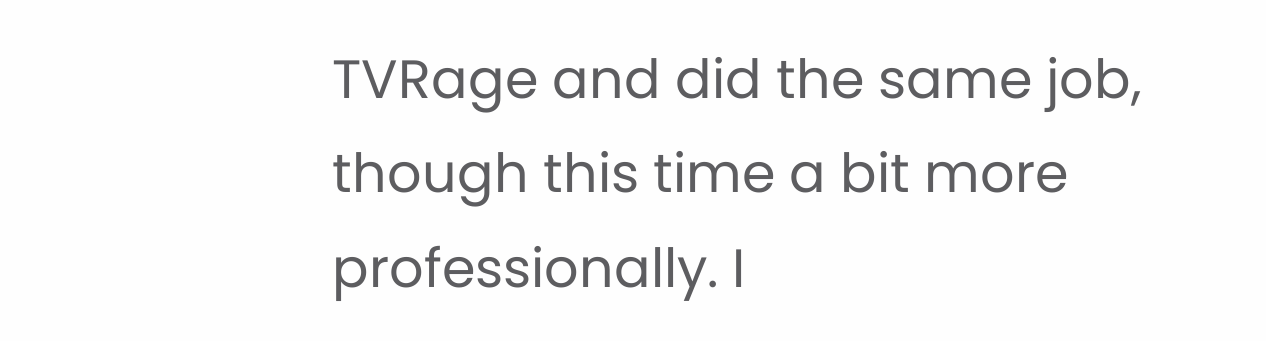TVRage and did the same job, though this time a bit more professionally. I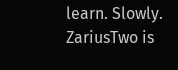learn. Slowly.
ZariusTwo is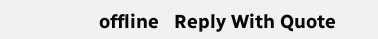offline   Reply With Quote